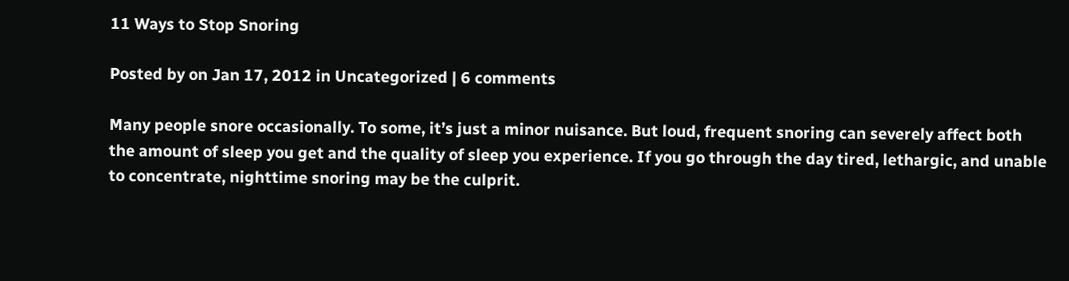11 Ways to Stop Snoring

Posted by on Jan 17, 2012 in Uncategorized | 6 comments

Many people snore occasionally. To some, it’s just a minor nuisance. But loud, frequent snoring can severely affect both the amount of sleep you get and the quality of sleep you experience. If you go through the day tired, lethargic, and unable to concentrate, nighttime snoring may be the culprit.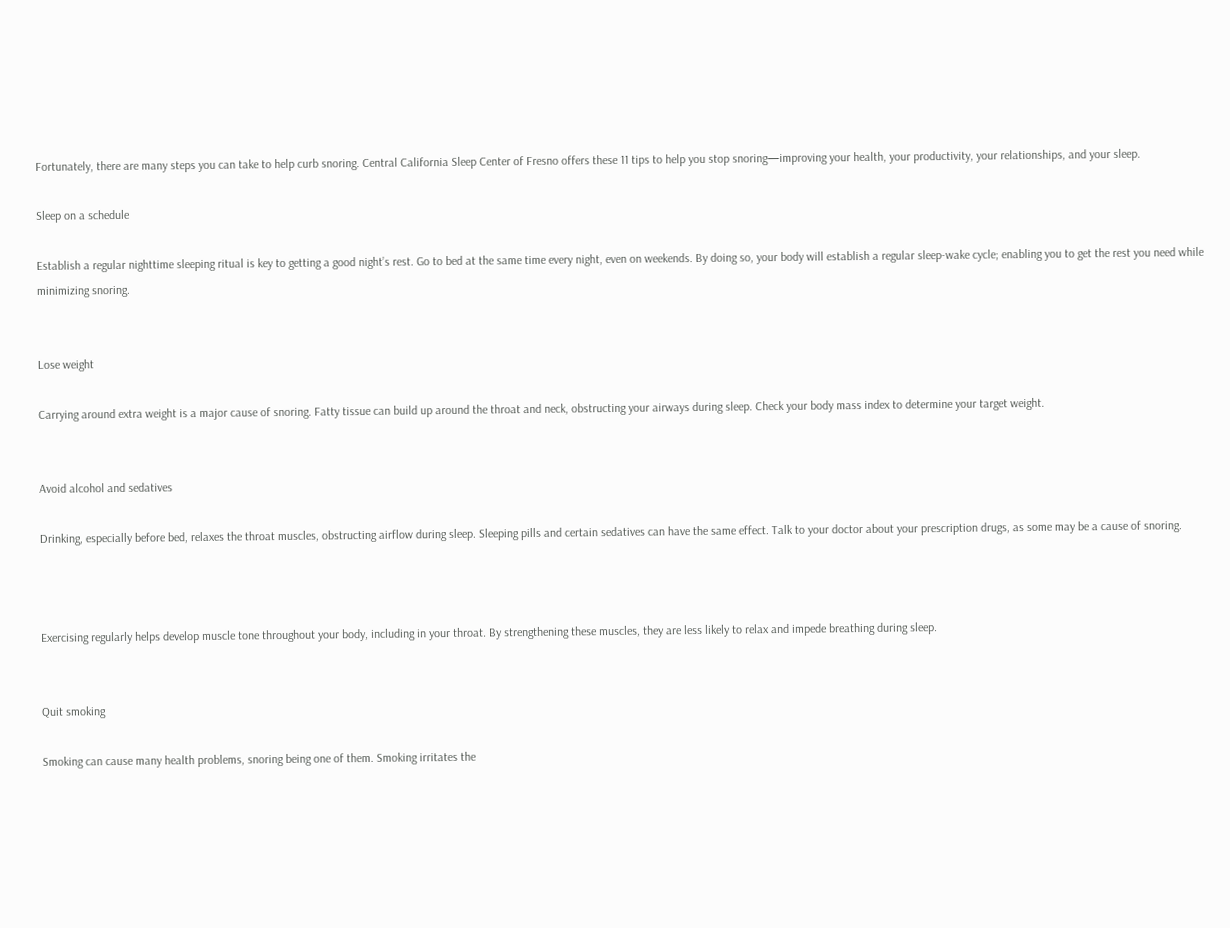Fortunately, there are many steps you can take to help curb snoring. Central California Sleep Center of Fresno offers these 11 tips to help you stop snoring—improving your health, your productivity, your relationships, and your sleep.

Sleep on a schedule

Establish a regular nighttime sleeping ritual is key to getting a good night’s rest. Go to bed at the same time every night, even on weekends. By doing so, your body will establish a regular sleep-wake cycle; enabling you to get the rest you need while minimizing snoring.


Lose weight

Carrying around extra weight is a major cause of snoring. Fatty tissue can build up around the throat and neck, obstructing your airways during sleep. Check your body mass index to determine your target weight.


Avoid alcohol and sedatives

Drinking, especially before bed, relaxes the throat muscles, obstructing airflow during sleep. Sleeping pills and certain sedatives can have the same effect. Talk to your doctor about your prescription drugs, as some may be a cause of snoring.



Exercising regularly helps develop muscle tone throughout your body, including in your throat. By strengthening these muscles, they are less likely to relax and impede breathing during sleep.


Quit smoking

Smoking can cause many health problems, snoring being one of them. Smoking irritates the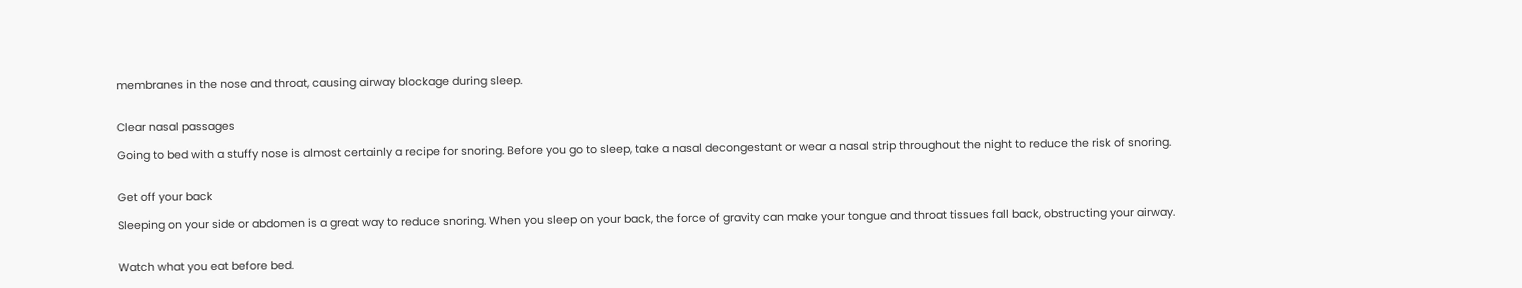membranes in the nose and throat, causing airway blockage during sleep.


Clear nasal passages

Going to bed with a stuffy nose is almost certainly a recipe for snoring. Before you go to sleep, take a nasal decongestant or wear a nasal strip throughout the night to reduce the risk of snoring.


Get off your back

Sleeping on your side or abdomen is a great way to reduce snoring. When you sleep on your back, the force of gravity can make your tongue and throat tissues fall back, obstructing your airway.


Watch what you eat before bed.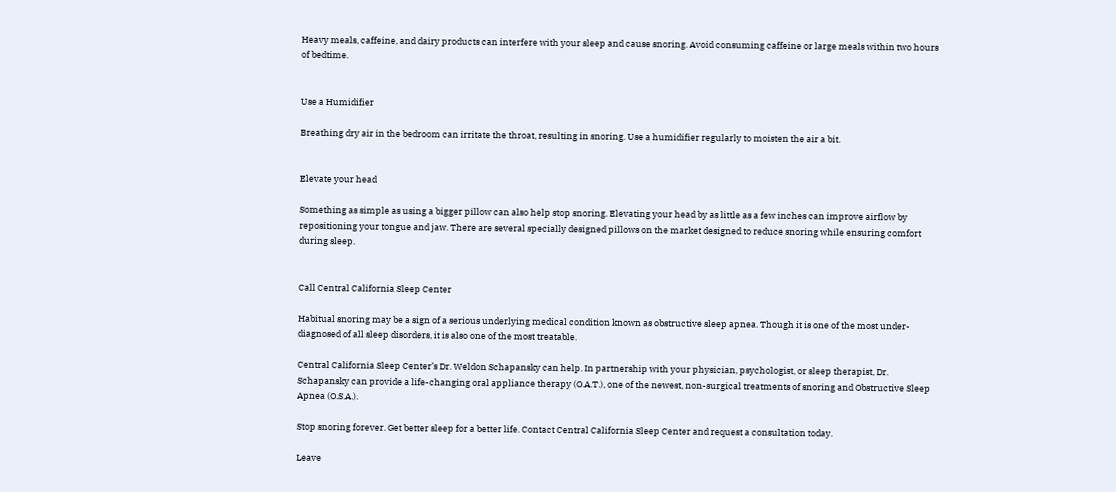Heavy meals, caffeine, and dairy products can interfere with your sleep and cause snoring. Avoid consuming caffeine or large meals within two hours of bedtime.


Use a Humidifier

Breathing dry air in the bedroom can irritate the throat, resulting in snoring. Use a humidifier regularly to moisten the air a bit.


Elevate your head

Something as simple as using a bigger pillow can also help stop snoring. Elevating your head by as little as a few inches can improve airflow by repositioning your tongue and jaw. There are several specially designed pillows on the market designed to reduce snoring while ensuring comfort during sleep.


Call Central California Sleep Center

Habitual snoring may be a sign of a serious underlying medical condition known as obstructive sleep apnea. Though it is one of the most under-diagnosed of all sleep disorders, it is also one of the most treatable.

Central California Sleep Center’s Dr. Weldon Schapansky can help. In partnership with your physician, psychologist, or sleep therapist, Dr. Schapansky can provide a life-changing oral appliance therapy (O.A.T.), one of the newest, non-surgical treatments of snoring and Obstructive Sleep Apnea (O.S.A.).

Stop snoring forever. Get better sleep for a better life. Contact Central California Sleep Center and request a consultation today.

Leave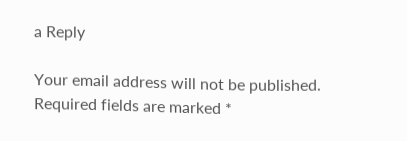a Reply

Your email address will not be published. Required fields are marked *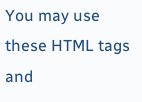You may use these HTML tags and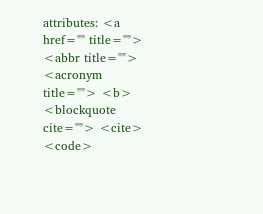attributes: <a href="" title=""> <abbr title=""> <acronym title=""> <b> <blockquote cite=""> <cite> <code>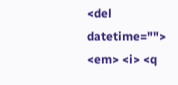<del datetime=""> <em> <i> <q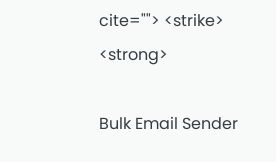cite=""> <strike> <strong>

Bulk Email Sender